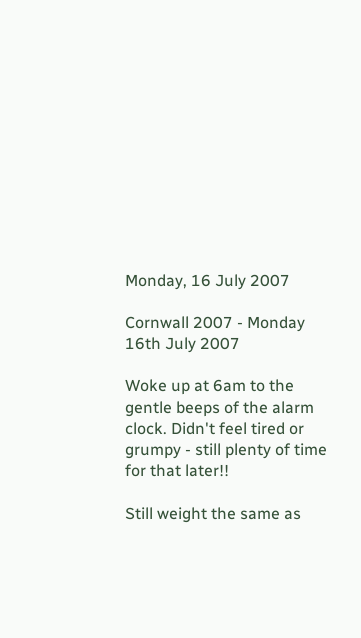Monday, 16 July 2007

Cornwall 2007 - Monday 16th July 2007

Woke up at 6am to the gentle beeps of the alarm clock. Didn't feel tired or grumpy - still plenty of time for that later!!

Still weight the same as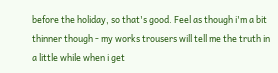before the holiday, so that's good. Feel as though i'm a bit thinner though - my works trousers will tell me the truth in a little while when i get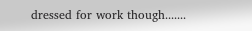dressed for work though.......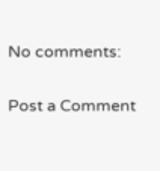No comments:

Post a Comment